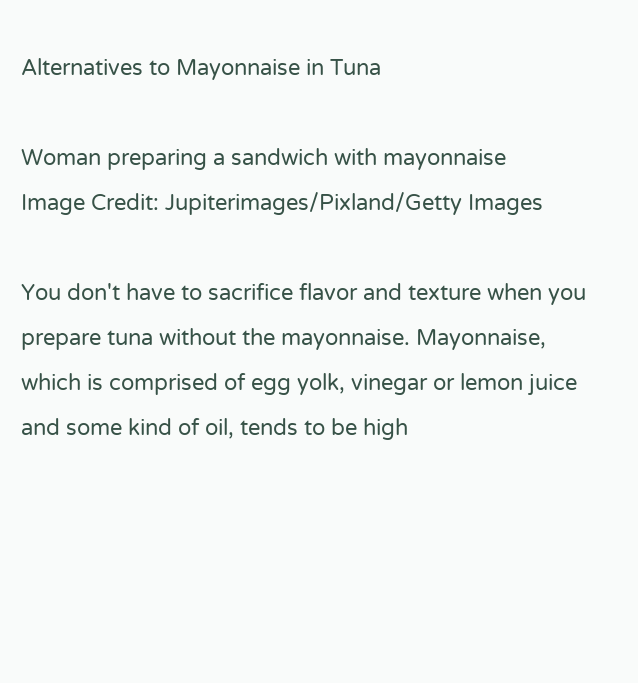Alternatives to Mayonnaise in Tuna

Woman preparing a sandwich with mayonnaise
Image Credit: Jupiterimages/Pixland/Getty Images

You don't have to sacrifice flavor and texture when you prepare tuna without the mayonnaise. Mayonnaise, which is comprised of egg yolk, vinegar or lemon juice and some kind of oil, tends to be high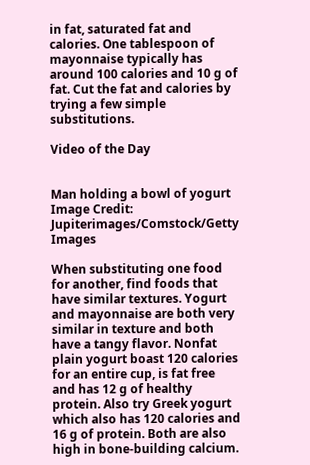in fat, saturated fat and calories. One tablespoon of mayonnaise typically has around 100 calories and 10 g of fat. Cut the fat and calories by trying a few simple substitutions.

Video of the Day


Man holding a bowl of yogurt
Image Credit: Jupiterimages/Comstock/Getty Images

When substituting one food for another, find foods that have similar textures. Yogurt and mayonnaise are both very similar in texture and both have a tangy flavor. Nonfat plain yogurt boast 120 calories for an entire cup, is fat free and has 12 g of healthy protein. Also try Greek yogurt which also has 120 calories and 16 g of protein. Both are also high in bone-building calcium.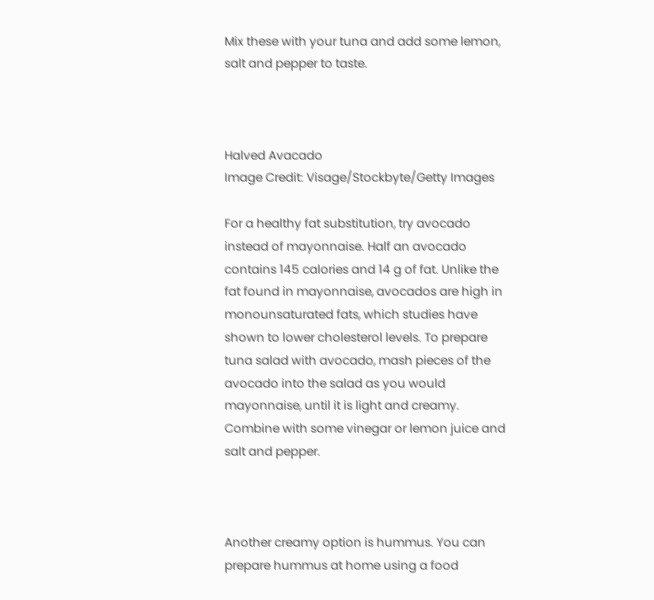Mix these with your tuna and add some lemon, salt and pepper to taste.



Halved Avacado
Image Credit: Visage/Stockbyte/Getty Images

For a healthy fat substitution, try avocado instead of mayonnaise. Half an avocado contains 145 calories and 14 g of fat. Unlike the fat found in mayonnaise, avocados are high in monounsaturated fats, which studies have shown to lower cholesterol levels. To prepare tuna salad with avocado, mash pieces of the avocado into the salad as you would mayonnaise, until it is light and creamy. Combine with some vinegar or lemon juice and salt and pepper.



Another creamy option is hummus. You can prepare hummus at home using a food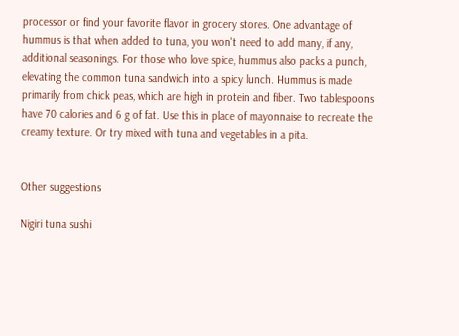processor or find your favorite flavor in grocery stores. One advantage of hummus is that when added to tuna, you won't need to add many, if any, additional seasonings. For those who love spice, hummus also packs a punch, elevating the common tuna sandwich into a spicy lunch. Hummus is made primarily from chick peas, which are high in protein and fiber. Two tablespoons have 70 calories and 6 g of fat. Use this in place of mayonnaise to recreate the creamy texture. Or try mixed with tuna and vegetables in a pita.


Other suggestions

Nigiri tuna sushi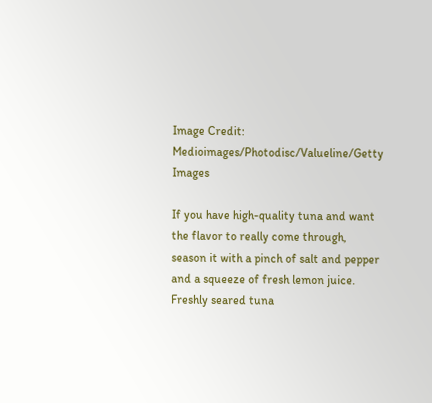Image Credit: Medioimages/Photodisc/Valueline/Getty Images

If you have high-quality tuna and want the flavor to really come through, season it with a pinch of salt and pepper and a squeeze of fresh lemon juice. Freshly seared tuna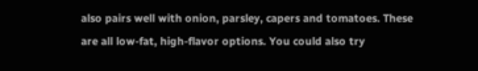also pairs well with onion, parsley, capers and tomatoes. These are all low-fat, high-flavor options. You could also try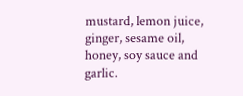mustard, lemon juice, ginger, sesame oil, honey, soy sauce and garlic.